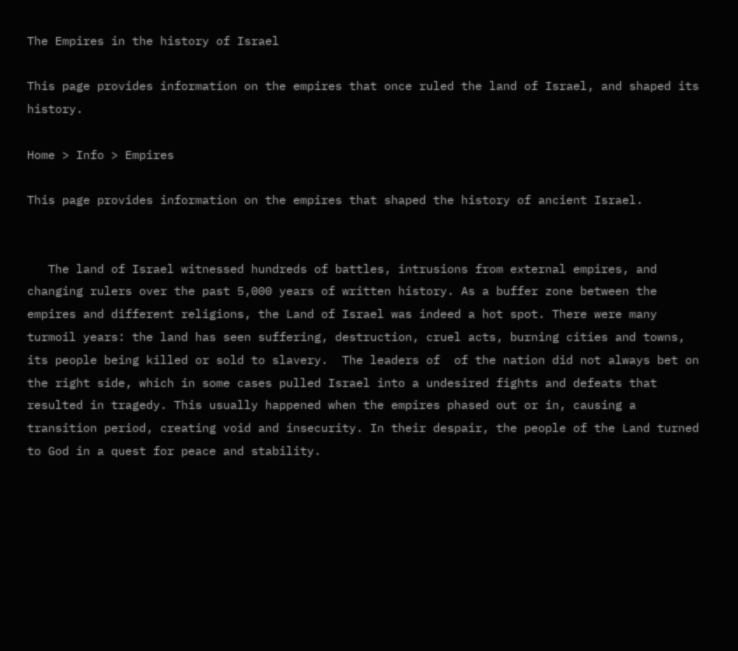The Empires in the history of Israel

This page provides information on the empires that once ruled the land of Israel, and shaped its history.

Home > Info > Empires

This page provides information on the empires that shaped the history of ancient Israel.


   The land of Israel witnessed hundreds of battles, intrusions from external empires, and changing rulers over the past 5,000 years of written history. As a buffer zone between the empires and different religions, the Land of Israel was indeed a hot spot. There were many turmoil years: the land has seen suffering, destruction, cruel acts, burning cities and towns, its people being killed or sold to slavery.  The leaders of  of the nation did not always bet on the right side, which in some cases pulled Israel into a undesired fights and defeats that resulted in tragedy. This usually happened when the empires phased out or in, causing a transition period, creating void and insecurity. In their despair, the people of the Land turned to God in a quest for peace and stability.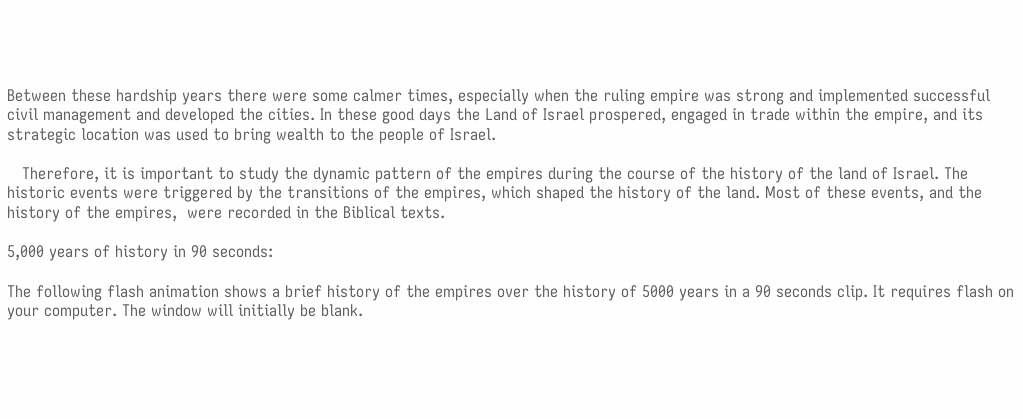Between these hardship years there were some calmer times, especially when the ruling empire was strong and implemented successful civil management and developed the cities. In these good days the Land of Israel prospered, engaged in trade within the empire, and its strategic location was used to bring wealth to the people of Israel.

   Therefore, it is important to study the dynamic pattern of the empires during the course of the history of the land of Israel. The historic events were triggered by the transitions of the empires, which shaped the history of the land. Most of these events, and the history of the empires,  were recorded in the Biblical texts.

5,000 years of history in 90 seconds:

The following flash animation shows a brief history of the empires over the history of 5000 years in a 90 seconds clip. It requires flash on your computer. The window will initially be blank.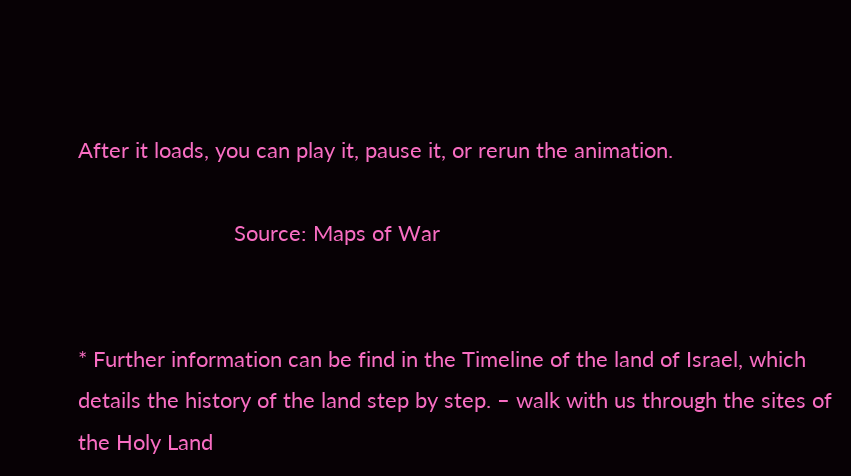After it loads, you can play it, pause it, or rerun the animation.

                          Source: Maps of War


* Further information can be find in the Timeline of the land of Israel, which details the history of the land step by step. – walk with us through the sites of the Holy Land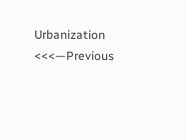Urbanization <<<—Previous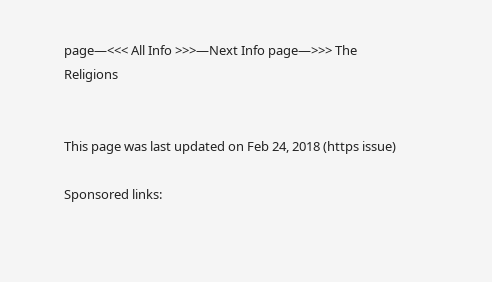page—<<< All Info >>>—Next Info page—>>> The Religions


This page was last updated on Feb 24, 2018 (https issue)

Sponsored links: